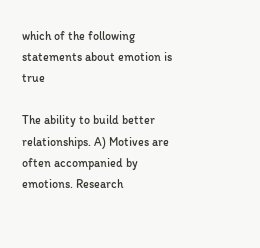which of the following statements about emotion is true

The ability to build better relationships. A) Motives are often accompanied by emotions. Research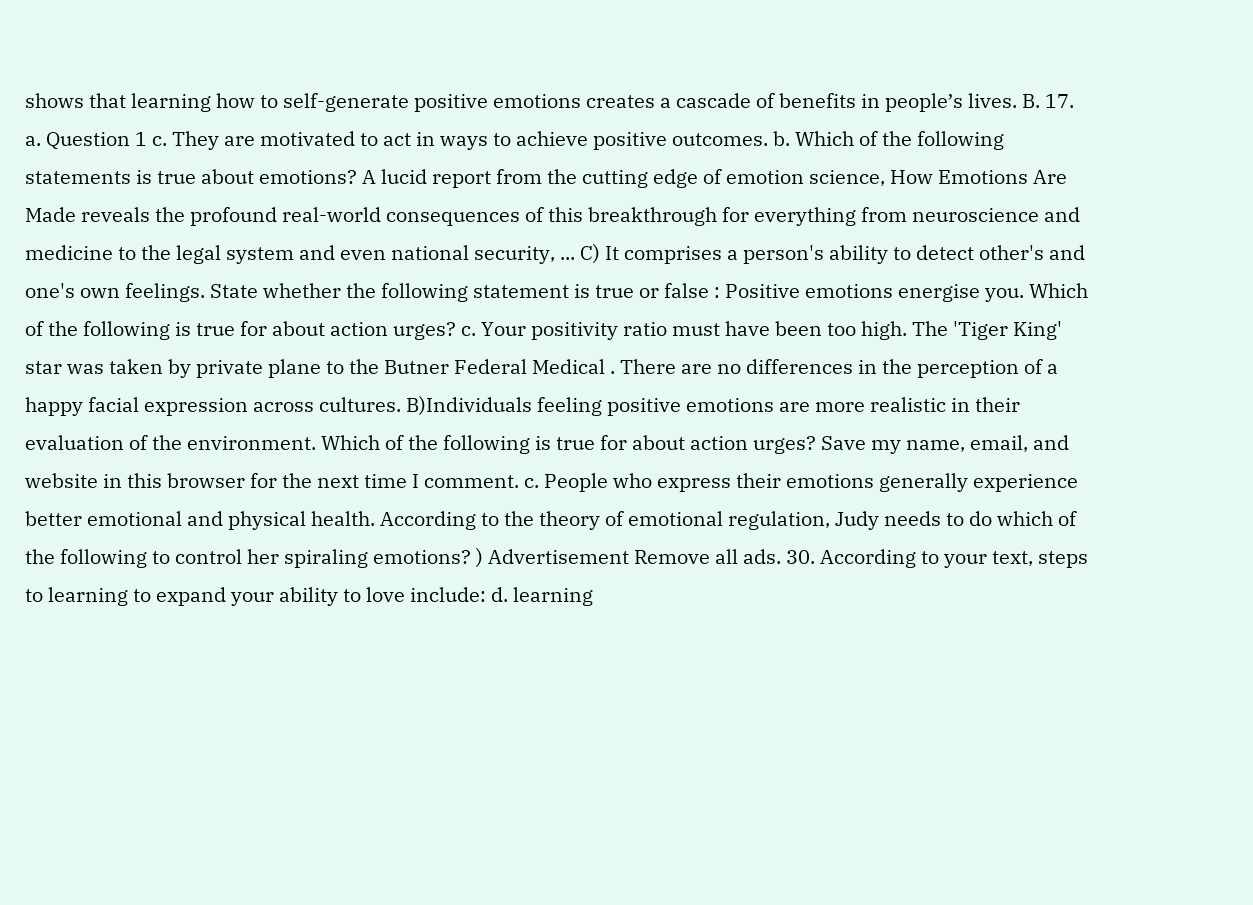shows that learning how to self-generate positive emotions creates a cascade of benefits in people’s lives. B. 17. a. Question 1 c. They are motivated to act in ways to achieve positive outcomes. b. Which of the following statements is true about emotions? A lucid report from the cutting edge of emotion science, How Emotions Are Made reveals the profound real-world consequences of this breakthrough for everything from neuroscience and medicine to the legal system and even national security, ... C) It comprises a person's ability to detect other's and one's own feelings. State whether the following statement is true or false : Positive emotions energise you. Which of the following is true for about action urges? c. Your positivity ratio must have been too high. The 'Tiger King' star was taken by private plane to the Butner Federal Medical . There are no differences in the perception of a happy facial expression across cultures. B)Individuals feeling positive emotions are more realistic in their evaluation of the environment. Which of the following is true for about action urges? Save my name, email, and website in this browser for the next time I comment. c. People who express their emotions generally experience better emotional and physical health. According to the theory of emotional regulation, Judy needs to do which of the following to control her spiraling emotions? ) Advertisement Remove all ads. 30. According to your text, steps to learning to expand your ability to love include: d. learning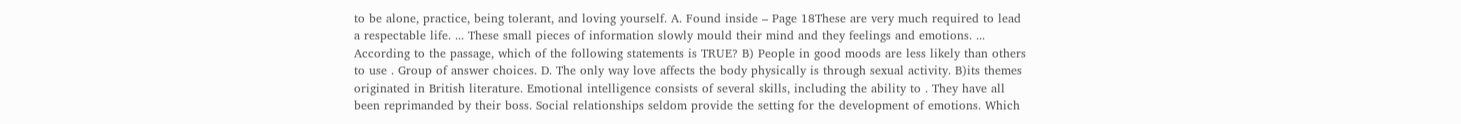to be alone, practice, being tolerant, and loving yourself. A. Found inside – Page 18These are very much required to lead a respectable life. ... These small pieces of information slowly mould their mind and they feelings and emotions. ... According to the passage, which of the following statements is TRUE? B) People in good moods are less likely than others to use . Group of answer choices. D. The only way love affects the body physically is through sexual activity. B)its themes originated in British literature. Emotional intelligence consists of several skills, including the ability to . They have all been reprimanded by their boss. Social relationships seldom provide the setting for the development of emotions. Which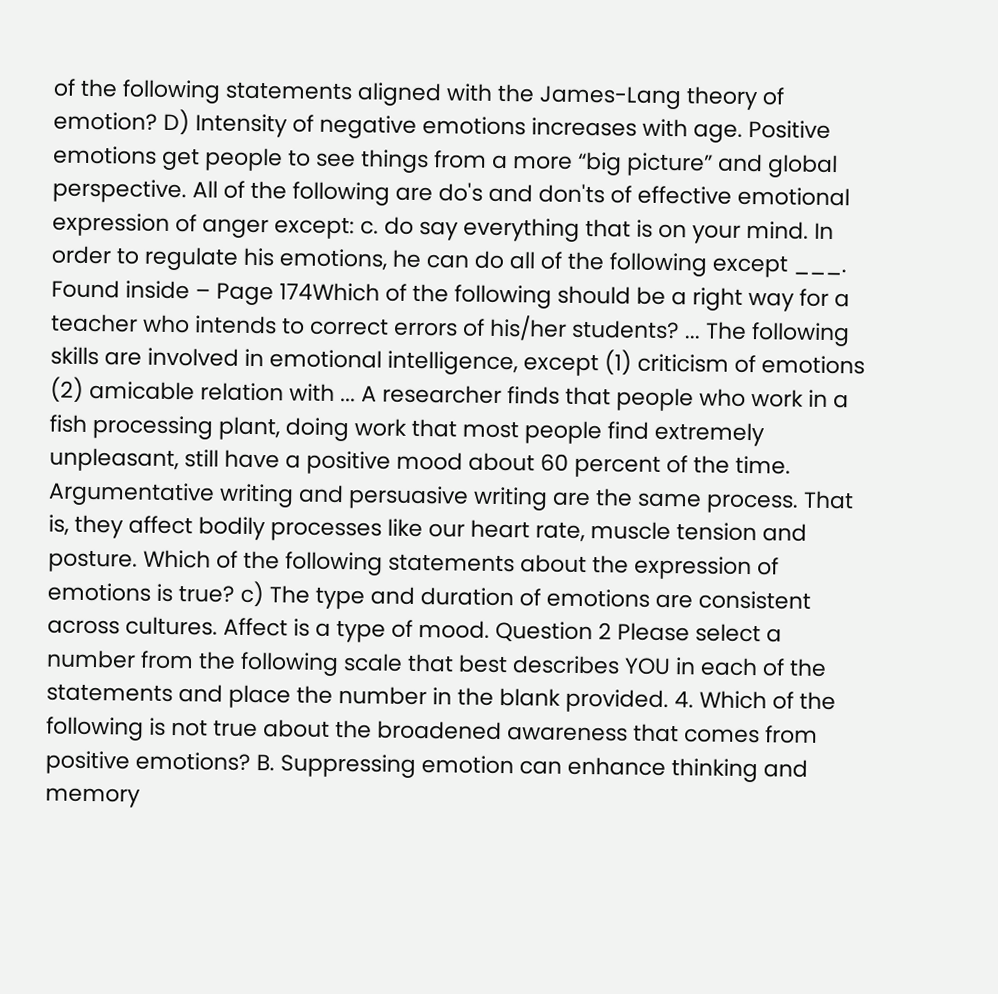of the following statements aligned with the James-Lang theory of emotion? D) Intensity of negative emotions increases with age. Positive emotions get people to see things from a more “big picture” and global perspective. All of the following are do's and don'ts of effective emotional expression of anger except: c. do say everything that is on your mind. In order to regulate his emotions, he can do all of the following except ___. Found inside – Page 174Which of the following should be a right way for a teacher who intends to correct errors of his/her students? ... The following skills are involved in emotional intelligence, except (1) criticism of emotions (2) amicable relation with ... A researcher finds that people who work in a fish processing plant, doing work that most people find extremely unpleasant, still have a positive mood about 60 percent of the time. Argumentative writing and persuasive writing are the same process. That is, they affect bodily processes like our heart rate, muscle tension and posture. Which of the following statements about the expression of emotions is true? c) The type and duration of emotions are consistent across cultures. Affect is a type of mood. Question 2 Please select a number from the following scale that best describes YOU in each of the statements and place the number in the blank provided. 4. Which of the following is not true about the broadened awareness that comes from positive emotions? B. Suppressing emotion can enhance thinking and memory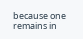because one remains in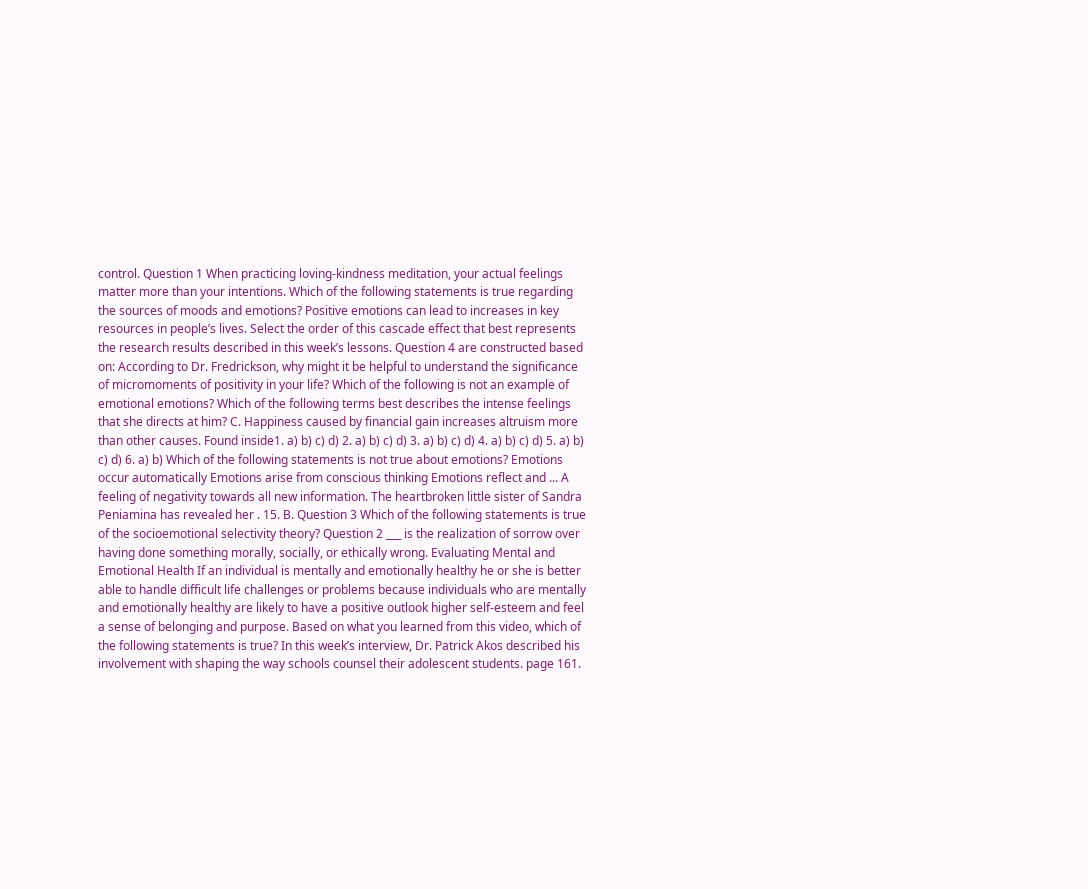control. Question 1 When practicing loving-kindness meditation, your actual feelings matter more than your intentions. Which of the following statements is true regarding the sources of moods and emotions? Positive emotions can lead to increases in key resources in people’s lives. Select the order of this cascade effect that best represents the research results described in this week’s lessons. Question 4 are constructed based on: According to Dr. Fredrickson, why might it be helpful to understand the significance of micromoments of positivity in your life? Which of the following is not an example of emotional emotions? Which of the following terms best describes the intense feelings that she directs at him? C. Happiness caused by financial gain increases altruism more than other causes. Found inside1. a) b) c) d) 2. a) b) c) d) 3. a) b) c) d) 4. a) b) c) d) 5. a) b) c) d) 6. a) b) Which of the following statements is not true about emotions? Emotions occur automatically Emotions arise from conscious thinking Emotions reflect and ... A feeling of negativity towards all new information. The heartbroken little sister of Sandra Peniamina has revealed her . 15. B. Question 3 Which of the following statements is true of the socioemotional selectivity theory? Question 2 ___ is the realization of sorrow over having done something morally, socially, or ethically wrong. Evaluating Mental and Emotional Health If an individual is mentally and emotionally healthy he or she is better able to handle difficult life challenges or problems because individuals who are mentally and emotionally healthy are likely to have a positive outlook higher self-esteem and feel a sense of belonging and purpose. Based on what you learned from this video, which of the following statements is true? In this week’s interview, Dr. Patrick Akos described his involvement with shaping the way schools counsel their adolescent students. page 161.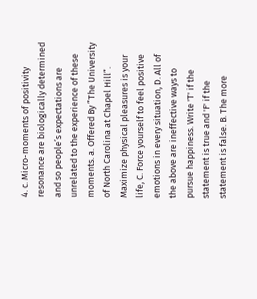4. c. Micro-moments of positivity resonance are biologically determined and so people’s expectations are unrelated to the experience of these moments. a. Offered By ”The University of North Carolina at Chapel Hill”. Maximize physical pleasures is your life, C. Force yourself to feel positive emotions in every situation, D. All of the above are ineffective ways to pursue happiness. Write 'T' if the statement is true and 'F' if the statement is false. B. The more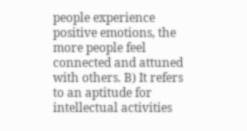people experience positive emotions, the more people feel connected and attuned with others. B) It refers to an aptitude for intellectual activities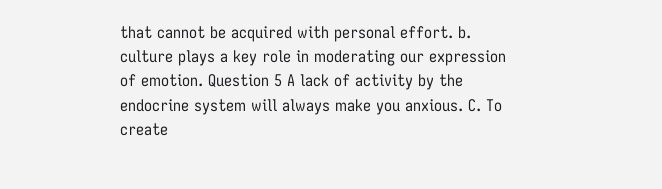that cannot be acquired with personal effort. b. culture plays a key role in moderating our expression of emotion. Question 5 A lack of activity by the endocrine system will always make you anxious. C. To create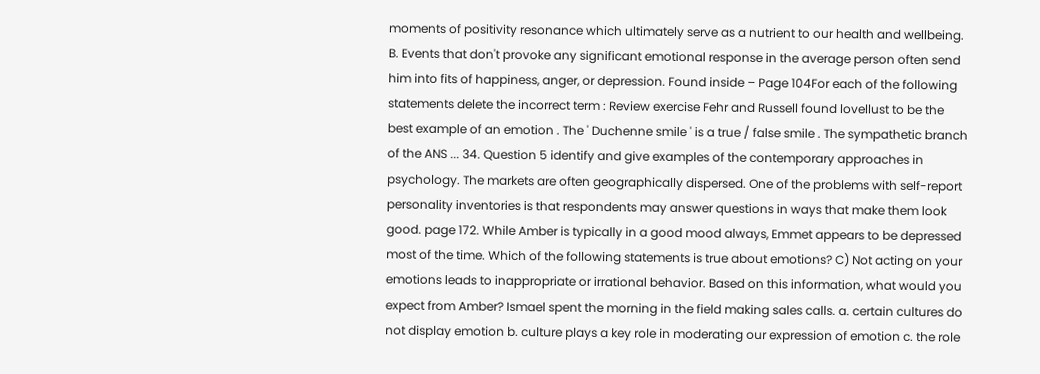moments of positivity resonance which ultimately serve as a nutrient to our health and wellbeing. B. Events that don't provoke any significant emotional response in the average person often send him into fits of happiness, anger, or depression. Found inside – Page 104For each of the following statements delete the incorrect term : Review exercise Fehr and Russell found lovellust to be the best example of an emotion . The ' Duchenne smile ' is a true / false smile . The sympathetic branch of the ANS ... 34. Question 5 identify and give examples of the contemporary approaches in psychology. The markets are often geographically dispersed. One of the problems with self-report personality inventories is that respondents may answer questions in ways that make them look good. page 172. While Amber is typically in a good mood always, Emmet appears to be depressed most of the time. Which of the following statements is true about emotions? C) Not acting on your emotions leads to inappropriate or irrational behavior. Based on this information, what would you expect from Amber? Ismael spent the morning in the field making sales calls. a. certain cultures do not display emotion b. culture plays a key role in moderating our expression of emotion c. the role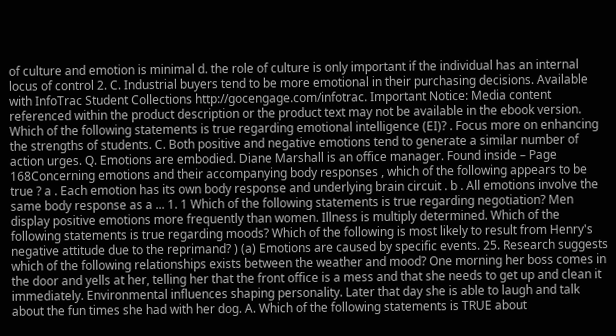of culture and emotion is minimal d. the role of culture is only important if the individual has an internal locus of control 2. C. Industrial buyers tend to be more emotional in their purchasing decisions. Available with InfoTrac Student Collections http://gocengage.com/infotrac. Important Notice: Media content referenced within the product description or the product text may not be available in the ebook version. Which of the following statements is true regarding emotional intelligence (EI)? . Focus more on enhancing the strengths of students. C. Both positive and negative emotions tend to generate a similar number of action urges. Q. Emotions are embodied. Diane Marshall is an office manager. Found inside – Page 168Concerning emotions and their accompanying body responses , which of the following appears to be true ? a . Each emotion has its own body response and underlying brain circuit . b . All emotions involve the same body response as a ... 1. 1 Which of the following statements is true regarding negotiation? Men display positive emotions more frequently than women. Illness is multiply determined. Which of the following statements is true regarding moods? Which of the following is most likely to result from Henry's negative attitude due to the reprimand? ) (a) Emotions are caused by specific events. 25. Research suggests which of the following relationships exists between the weather and mood? One morning her boss comes in the door and yells at her, telling her that the front office is a mess and that she needs to get up and clean it immediately. Environmental influences shaping personality. Later that day she is able to laugh and talk about the fun times she had with her dog. A. Which of the following statements is TRUE about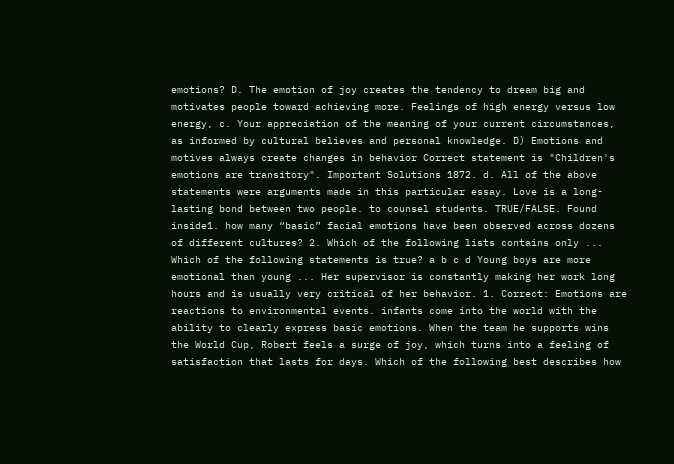emotions? D. The emotion of joy creates the tendency to dream big and motivates people toward achieving more. Feelings of high energy versus low energy, c. Your appreciation of the meaning of your current circumstances, as informed by cultural believes and personal knowledge. D) Emotions and motives always create changes in behavior Correct statement is "Children's emotions are transitory". Important Solutions 1872. d. All of the above statements were arguments made in this particular essay. Love is a long-lasting bond between two people. to counsel students. TRUE/FALSE. Found inside1. how many “basic” facial emotions have been observed across dozens of different cultures? 2. Which of the following lists contains only ... Which of the following statements is true? a b c d Young boys are more emotional than young ... Her supervisor is constantly making her work long hours and is usually very critical of her behavior. 1. Correct: Emotions are reactions to environmental events. infants come into the world with the ability to clearly express basic emotions. When the team he supports wins the World Cup, Robert feels a surge of joy, which turns into a feeling of satisfaction that lasts for days. Which of the following best describes how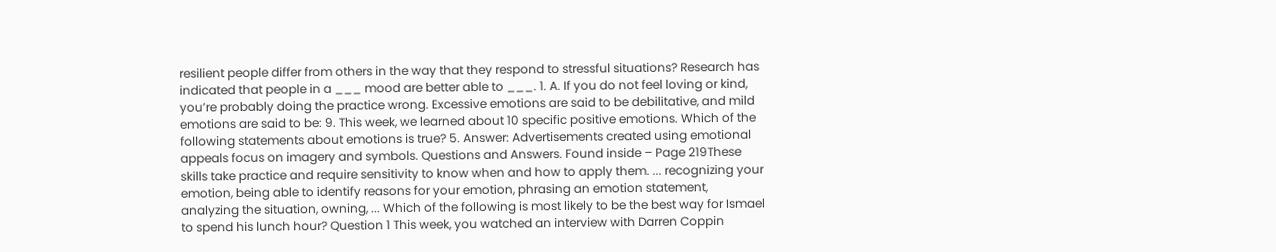resilient people differ from others in the way that they respond to stressful situations? Research has indicated that people in a ___ mood are better able to ___. 1. A. If you do not feel loving or kind, you’re probably doing the practice wrong. Excessive emotions are said to be debilitative, and mild emotions are said to be: 9. This week, we learned about 10 specific positive emotions. Which of the following statements about emotions is true? 5. Answer: Advertisements created using emotional appeals focus on imagery and symbols. Questions and Answers. Found inside – Page 219These skills take practice and require sensitivity to know when and how to apply them. ... recognizing your emotion, being able to identify reasons for your emotion, phrasing an emotion statement, analyzing the situation, owning, ... Which of the following is most likely to be the best way for Ismael to spend his lunch hour? Question 1 This week, you watched an interview with Darren Coppin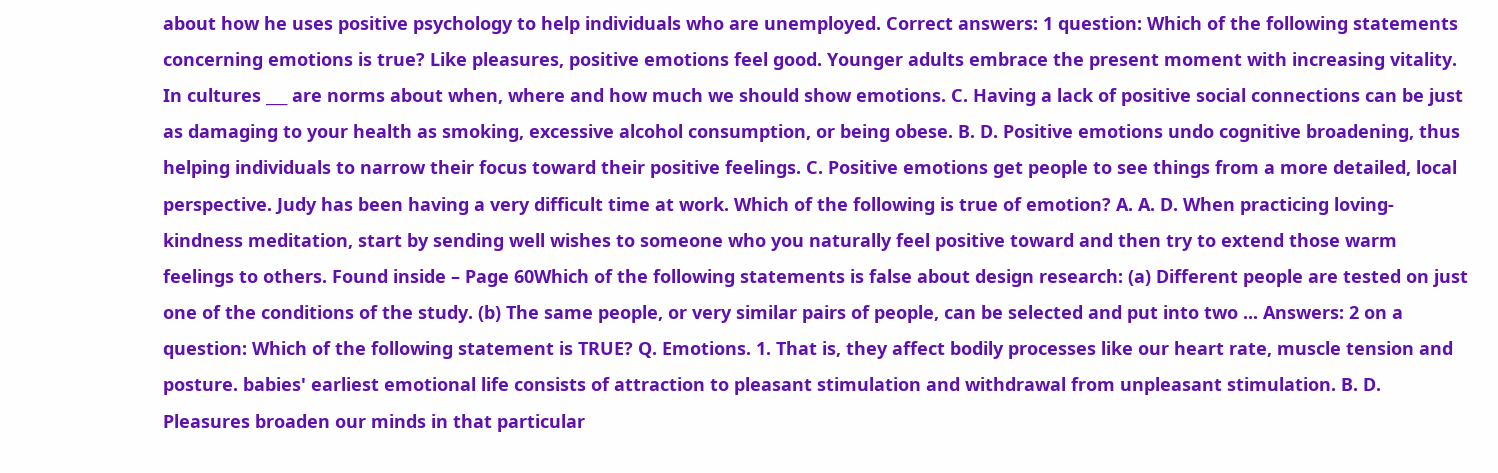about how he uses positive psychology to help individuals who are unemployed. Correct answers: 1 question: Which of the following statements concerning emotions is true? Like pleasures, positive emotions feel good. Younger adults embrace the present moment with increasing vitality. In cultures ___ are norms about when, where and how much we should show emotions. C. Having a lack of positive social connections can be just as damaging to your health as smoking, excessive alcohol consumption, or being obese. B. D. Positive emotions undo cognitive broadening, thus helping individuals to narrow their focus toward their positive feelings. C. Positive emotions get people to see things from a more detailed, local perspective. Judy has been having a very difficult time at work. Which of the following is true of emotion? A. A. D. When practicing loving-kindness meditation, start by sending well wishes to someone who you naturally feel positive toward and then try to extend those warm feelings to others. Found inside – Page 60Which of the following statements is false about design research: (a) Different people are tested on just one of the conditions of the study. (b) The same people, or very similar pairs of people, can be selected and put into two ... Answers: 2 on a question: Which of the following statement is TRUE? Q. Emotions. 1. That is, they affect bodily processes like our heart rate, muscle tension and posture. babies' earliest emotional life consists of attraction to pleasant stimulation and withdrawal from unpleasant stimulation. B. D. Pleasures broaden our minds in that particular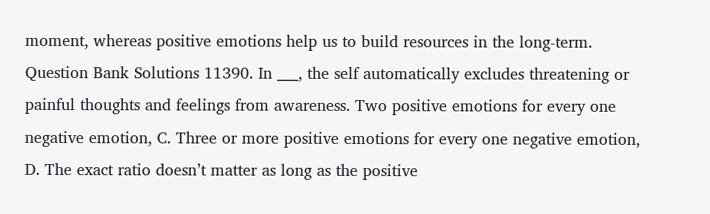moment, whereas positive emotions help us to build resources in the long-term. Question Bank Solutions 11390. In ___, the self automatically excludes threatening or painful thoughts and feelings from awareness. Two positive emotions for every one negative emotion, C. Three or more positive emotions for every one negative emotion, D. The exact ratio doesn’t matter as long as the positive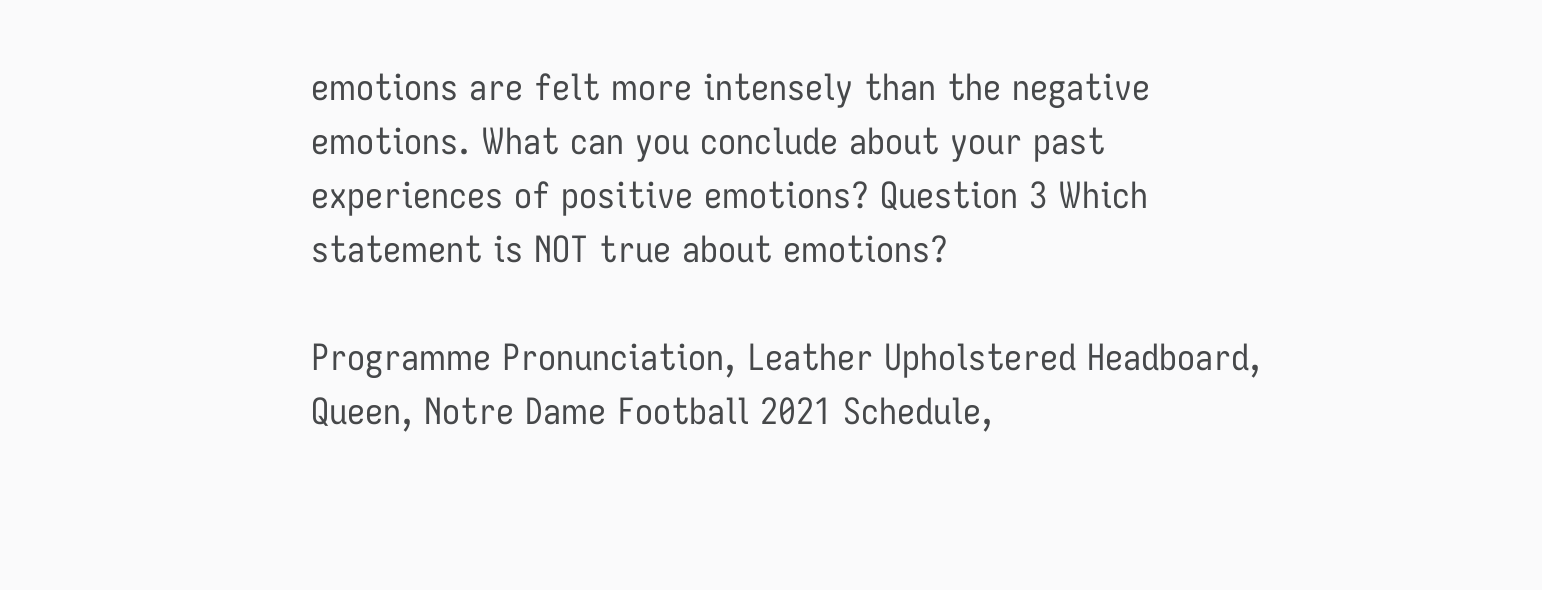emotions are felt more intensely than the negative emotions. What can you conclude about your past experiences of positive emotions? Question 3 Which statement is NOT true about emotions?

Programme Pronunciation, Leather Upholstered Headboard, Queen, Notre Dame Football 2021 Schedule,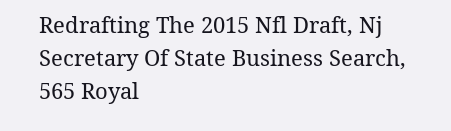Redrafting The 2015 Nfl Draft, Nj Secretary Of State Business Search, 565 Royal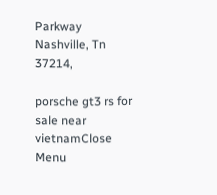Parkway Nashville, Tn 37214,

porsche gt3 rs for sale near vietnamClose Menu